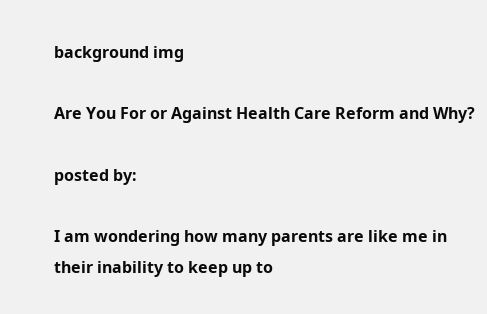background img

Are You For or Against Health Care Reform and Why?

posted by:

I am wondering how many parents are like me in their inability to keep up to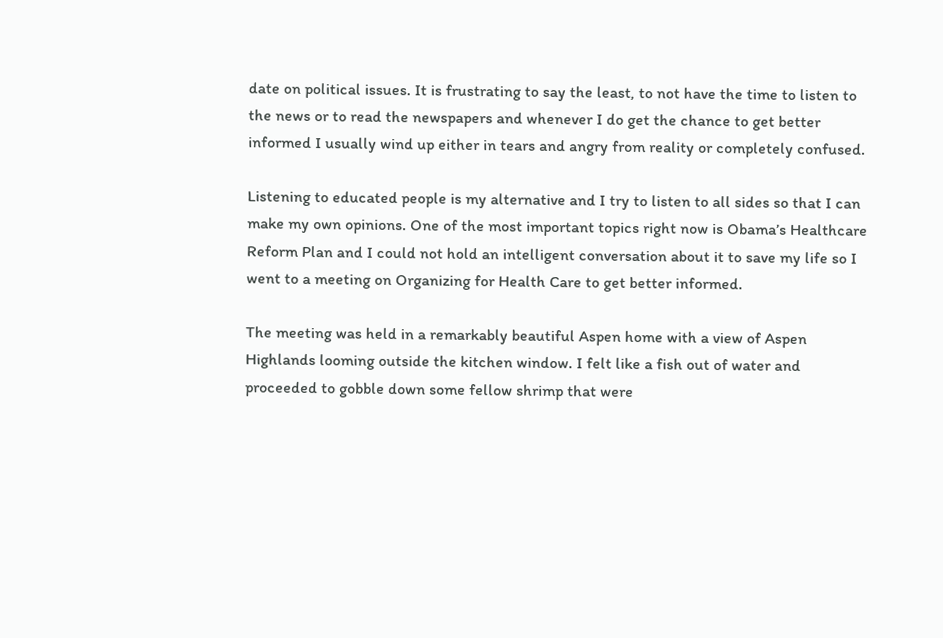date on political issues. It is frustrating to say the least, to not have the time to listen to the news or to read the newspapers and whenever I do get the chance to get better informed I usually wind up either in tears and angry from reality or completely confused.

Listening to educated people is my alternative and I try to listen to all sides so that I can make my own opinions. One of the most important topics right now is Obama’s Healthcare Reform Plan and I could not hold an intelligent conversation about it to save my life so I went to a meeting on Organizing for Health Care to get better informed.

The meeting was held in a remarkably beautiful Aspen home with a view of Aspen Highlands looming outside the kitchen window. I felt like a fish out of water and proceeded to gobble down some fellow shrimp that were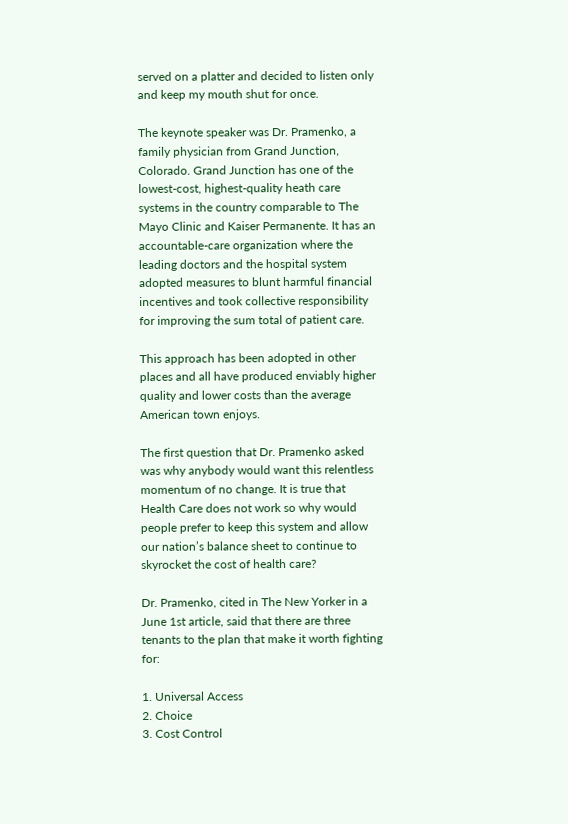served on a platter and decided to listen only and keep my mouth shut for once.

The keynote speaker was Dr. Pramenko, a family physician from Grand Junction, Colorado. Grand Junction has one of the lowest-cost, highest-quality heath care systems in the country comparable to The Mayo Clinic and Kaiser Permanente. It has an accountable-care organization where the leading doctors and the hospital system adopted measures to blunt harmful financial incentives and took collective responsibility for improving the sum total of patient care.

This approach has been adopted in other places and all have produced enviably higher quality and lower costs than the average American town enjoys.

The first question that Dr. Pramenko asked was why anybody would want this relentless momentum of no change. It is true that Health Care does not work so why would people prefer to keep this system and allow our nation’s balance sheet to continue to skyrocket the cost of health care?

Dr. Pramenko, cited in The New Yorker in a June 1st article, said that there are three tenants to the plan that make it worth fighting for:

1. Universal Access
2. Choice
3. Cost Control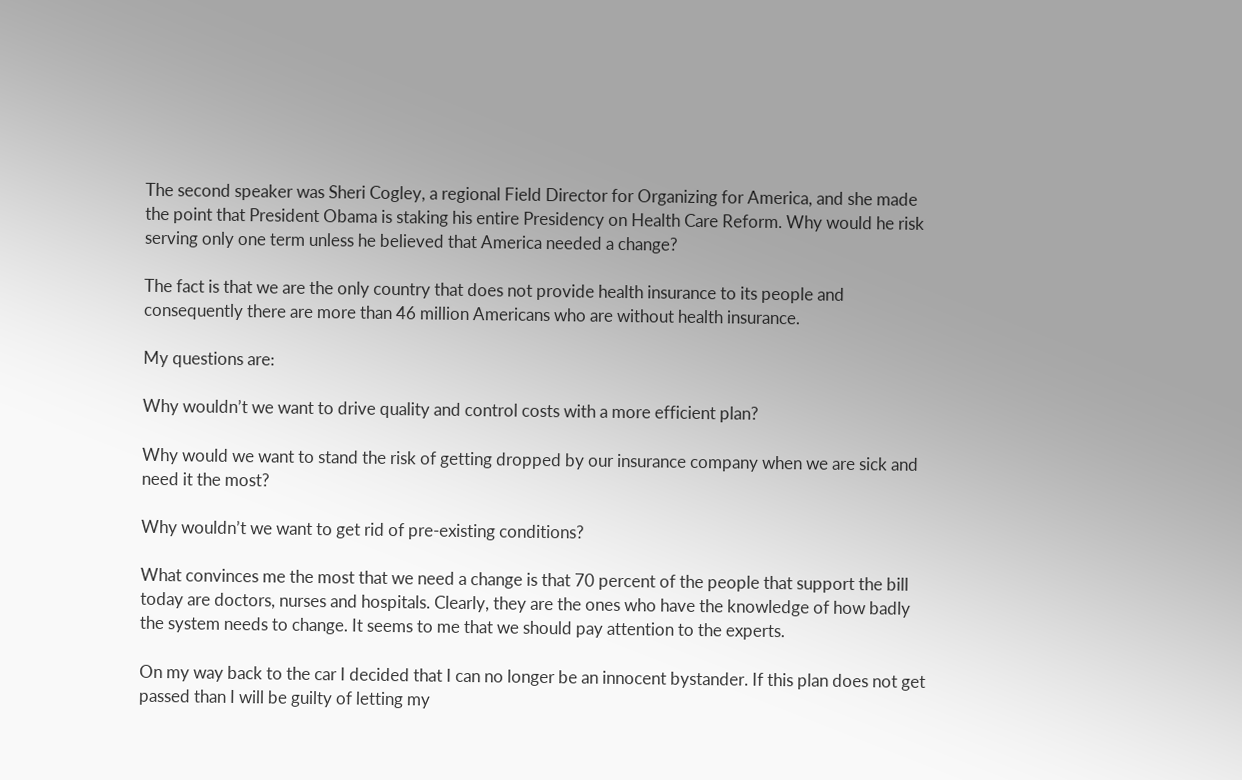The second speaker was Sheri Cogley, a regional Field Director for Organizing for America, and she made the point that President Obama is staking his entire Presidency on Health Care Reform. Why would he risk serving only one term unless he believed that America needed a change?

The fact is that we are the only country that does not provide health insurance to its people and consequently there are more than 46 million Americans who are without health insurance.

My questions are:

Why wouldn’t we want to drive quality and control costs with a more efficient plan?

Why would we want to stand the risk of getting dropped by our insurance company when we are sick and need it the most?

Why wouldn’t we want to get rid of pre-existing conditions?

What convinces me the most that we need a change is that 70 percent of the people that support the bill today are doctors, nurses and hospitals. Clearly, they are the ones who have the knowledge of how badly the system needs to change. It seems to me that we should pay attention to the experts.

On my way back to the car I decided that I can no longer be an innocent bystander. If this plan does not get passed than I will be guilty of letting my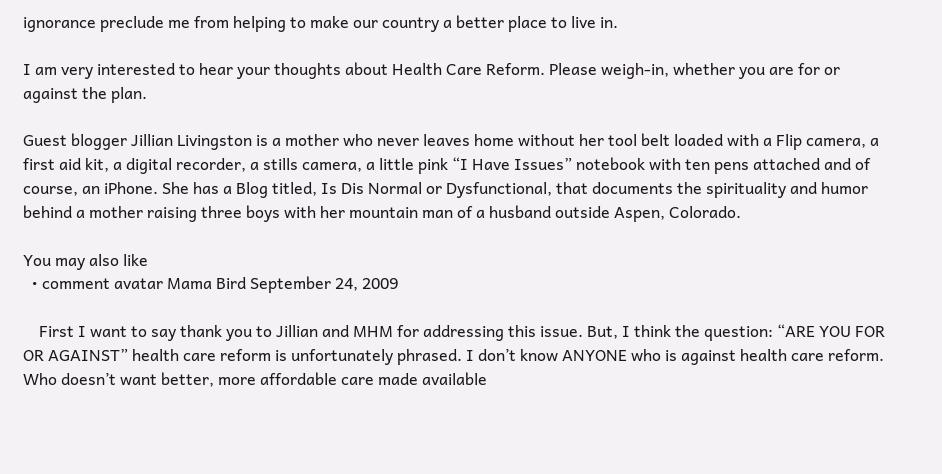ignorance preclude me from helping to make our country a better place to live in.

I am very interested to hear your thoughts about Health Care Reform. Please weigh-in, whether you are for or against the plan.

Guest blogger Jillian Livingston is a mother who never leaves home without her tool belt loaded with a Flip camera, a first aid kit, a digital recorder, a stills camera, a little pink “I Have Issues” notebook with ten pens attached and of course, an iPhone. She has a Blog titled, Is Dis Normal or Dysfunctional, that documents the spirituality and humor behind a mother raising three boys with her mountain man of a husband outside Aspen, Colorado.

You may also like
  • comment avatar Mama Bird September 24, 2009

    First I want to say thank you to Jillian and MHM for addressing this issue. But, I think the question: “ARE YOU FOR OR AGAINST” health care reform is unfortunately phrased. I don’t know ANYONE who is against health care reform. Who doesn’t want better, more affordable care made available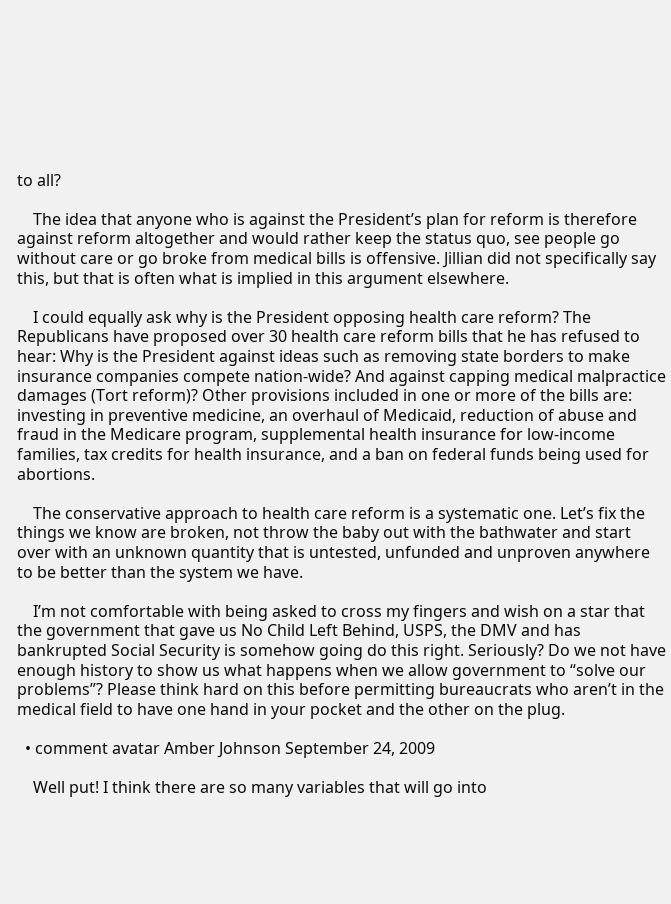to all?

    The idea that anyone who is against the President’s plan for reform is therefore against reform altogether and would rather keep the status quo, see people go without care or go broke from medical bills is offensive. Jillian did not specifically say this, but that is often what is implied in this argument elsewhere.

    I could equally ask why is the President opposing health care reform? The Republicans have proposed over 30 health care reform bills that he has refused to hear: Why is the President against ideas such as removing state borders to make insurance companies compete nation-wide? And against capping medical malpractice damages (Tort reform)? Other provisions included in one or more of the bills are: investing in preventive medicine, an overhaul of Medicaid, reduction of abuse and fraud in the Medicare program, supplemental health insurance for low-income families, tax credits for health insurance, and a ban on federal funds being used for abortions.

    The conservative approach to health care reform is a systematic one. Let’s fix the things we know are broken, not throw the baby out with the bathwater and start over with an unknown quantity that is untested, unfunded and unproven anywhere to be better than the system we have.

    I’m not comfortable with being asked to cross my fingers and wish on a star that the government that gave us No Child Left Behind, USPS, the DMV and has bankrupted Social Security is somehow going do this right. Seriously? Do we not have enough history to show us what happens when we allow government to “solve our problems”? Please think hard on this before permitting bureaucrats who aren’t in the medical field to have one hand in your pocket and the other on the plug.

  • comment avatar Amber Johnson September 24, 2009

    Well put! I think there are so many variables that will go into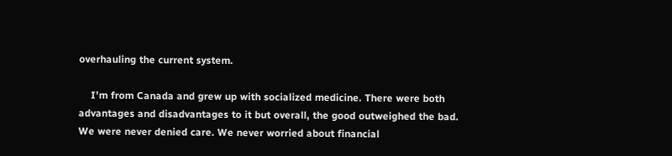overhauling the current system.

    I’m from Canada and grew up with socialized medicine. There were both advantages and disadvantages to it but overall, the good outweighed the bad. We were never denied care. We never worried about financial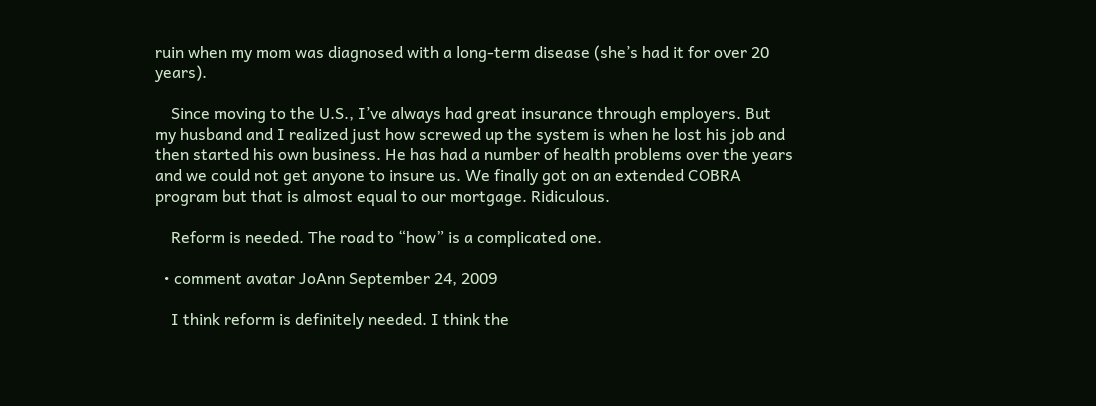ruin when my mom was diagnosed with a long-term disease (she’s had it for over 20 years).

    Since moving to the U.S., I’ve always had great insurance through employers. But my husband and I realized just how screwed up the system is when he lost his job and then started his own business. He has had a number of health problems over the years and we could not get anyone to insure us. We finally got on an extended COBRA program but that is almost equal to our mortgage. Ridiculous.

    Reform is needed. The road to “how” is a complicated one.

  • comment avatar JoAnn September 24, 2009

    I think reform is definitely needed. I think the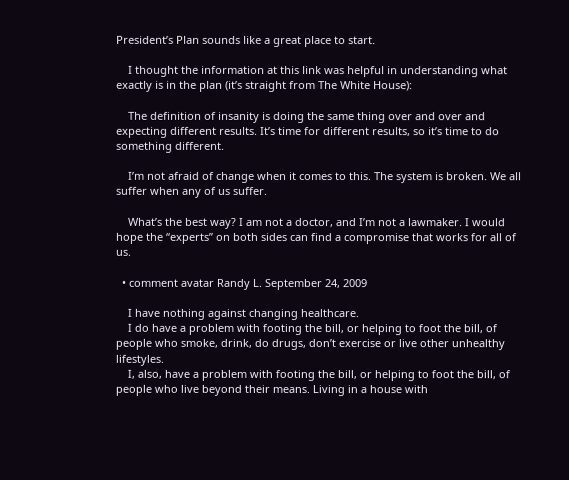President’s Plan sounds like a great place to start.

    I thought the information at this link was helpful in understanding what exactly is in the plan (it’s straight from The White House):

    The definition of insanity is doing the same thing over and over and expecting different results. It’s time for different results, so it’s time to do something different.

    I’m not afraid of change when it comes to this. The system is broken. We all suffer when any of us suffer.

    What’s the best way? I am not a doctor, and I’m not a lawmaker. I would hope the “experts” on both sides can find a compromise that works for all of us.

  • comment avatar Randy L. September 24, 2009

    I have nothing against changing healthcare.
    I do have a problem with footing the bill, or helping to foot the bill, of people who smoke, drink, do drugs, don’t exercise or live other unhealthy lifestyles.
    I, also, have a problem with footing the bill, or helping to foot the bill, of people who live beyond their means. Living in a house with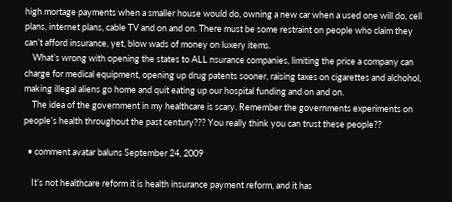high mortage payments when a smaller house would do, owning a new car when a used one will do, cell plans, internet plans, cable TV and on and on. There must be some restraint on people who claim they can’t afford insurance, yet, blow wads of money on luxery items.
    What’s wrong with opening the states to ALL nsurance companies, limiting the price a company can charge for medical equipment, opening up drug patents sooner, raising taxes on cigarettes and alchohol, making illegal aliens go home and quit eating up our hospital funding and on and on.
    The idea of the government in my healthcare is scary. Remember the governments experiments on people’s health throughout the past century??? You really think you can trust these people??

  • comment avatar baluns September 24, 2009

    It’s not healthcare reform it is health insurance payment reform, and it has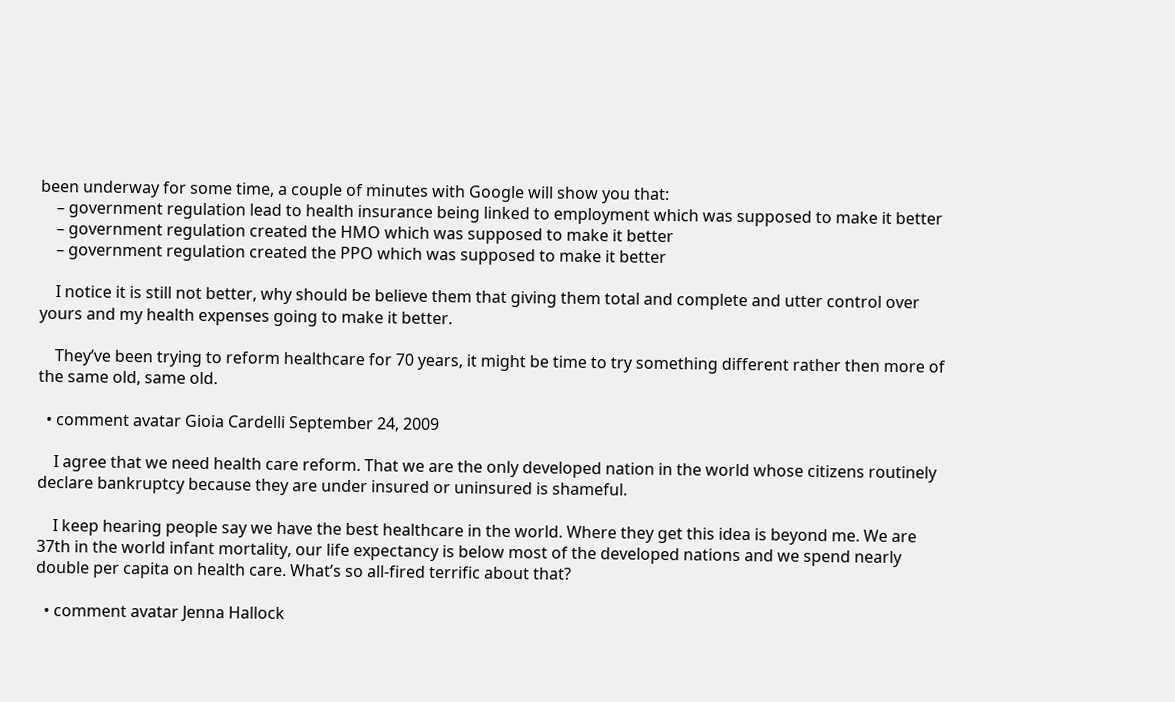been underway for some time, a couple of minutes with Google will show you that:
    – government regulation lead to health insurance being linked to employment which was supposed to make it better
    – government regulation created the HMO which was supposed to make it better
    – government regulation created the PPO which was supposed to make it better

    I notice it is still not better, why should be believe them that giving them total and complete and utter control over yours and my health expenses going to make it better.

    They’ve been trying to reform healthcare for 70 years, it might be time to try something different rather then more of the same old, same old.

  • comment avatar Gioia Cardelli September 24, 2009

    I agree that we need health care reform. That we are the only developed nation in the world whose citizens routinely declare bankruptcy because they are under insured or uninsured is shameful.

    I keep hearing people say we have the best healthcare in the world. Where they get this idea is beyond me. We are 37th in the world infant mortality, our life expectancy is below most of the developed nations and we spend nearly double per capita on health care. What’s so all-fired terrific about that?

  • comment avatar Jenna Hallock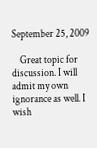September 25, 2009

    Great topic for discussion. I will admit my own ignorance as well. I wish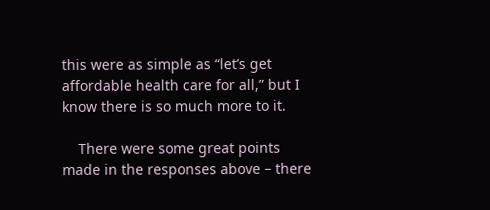this were as simple as “let’s get affordable health care for all,” but I know there is so much more to it.

    There were some great points made in the responses above – there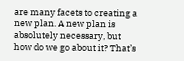are many facets to creating a new plan. A new plan is absolutely necessary, but how do we go about it? That’s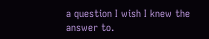a question I wish I knew the answer to.